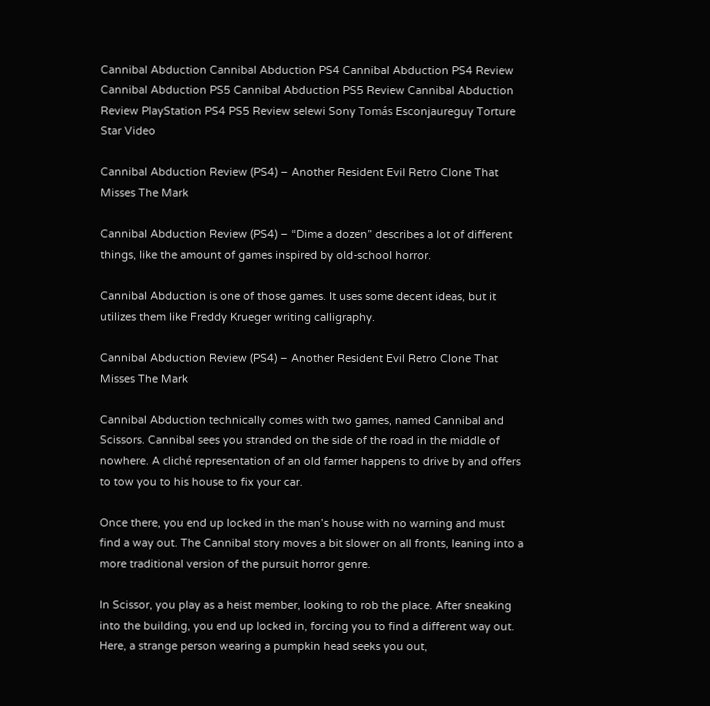Cannibal Abduction Cannibal Abduction PS4 Cannibal Abduction PS4 Review Cannibal Abduction PS5 Cannibal Abduction PS5 Review Cannibal Abduction Review PlayStation PS4 PS5 Review selewi Sony Tomás Esconjaureguy Torture Star Video

Cannibal Abduction Review (PS4) – Another Resident Evil Retro Clone That Misses The Mark

Cannibal Abduction Review (PS4) – “Dime a dozen” describes a lot of different things, like the amount of games inspired by old-school horror.

Cannibal Abduction is one of those games. It uses some decent ideas, but it utilizes them like Freddy Krueger writing calligraphy.

Cannibal Abduction Review (PS4) – Another Resident Evil Retro Clone That Misses The Mark

Cannibal Abduction technically comes with two games, named Cannibal and Scissors. Cannibal sees you stranded on the side of the road in the middle of nowhere. A cliché representation of an old farmer happens to drive by and offers to tow you to his house to fix your car.

Once there, you end up locked in the man’s house with no warning and must find a way out. The Cannibal story moves a bit slower on all fronts, leaning into a more traditional version of the pursuit horror genre.

In Scissor, you play as a heist member, looking to rob the place. After sneaking into the building, you end up locked in, forcing you to find a different way out. Here, a strange person wearing a pumpkin head seeks you out,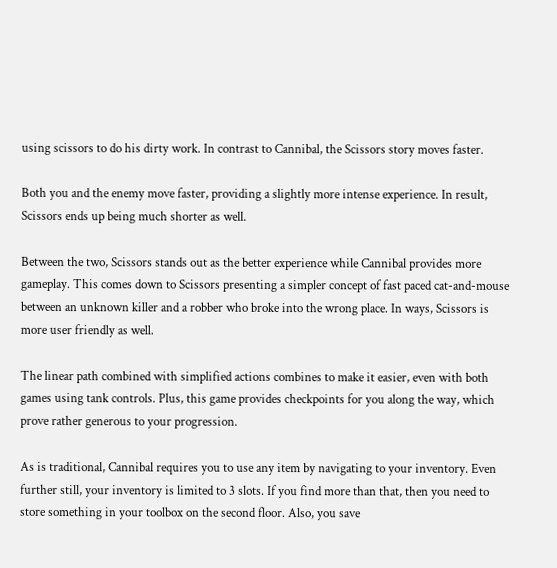using scissors to do his dirty work. In contrast to Cannibal, the Scissors story moves faster.

Both you and the enemy move faster, providing a slightly more intense experience. In result, Scissors ends up being much shorter as well.

Between the two, Scissors stands out as the better experience while Cannibal provides more gameplay. This comes down to Scissors presenting a simpler concept of fast paced cat-and-mouse between an unknown killer and a robber who broke into the wrong place. In ways, Scissors is more user friendly as well.

The linear path combined with simplified actions combines to make it easier, even with both games using tank controls. Plus, this game provides checkpoints for you along the way, which prove rather generous to your progression.

As is traditional, Cannibal requires you to use any item by navigating to your inventory. Even further still, your inventory is limited to 3 slots. If you find more than that, then you need to store something in your toolbox on the second floor. Also, you save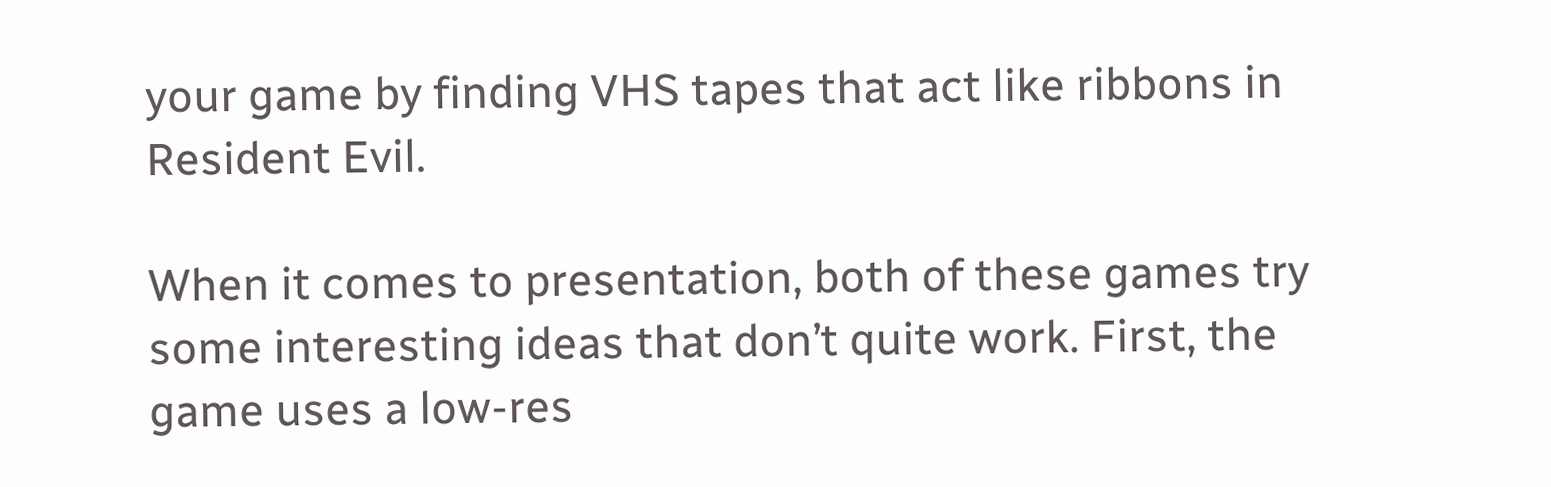your game by finding VHS tapes that act like ribbons in Resident Evil.

When it comes to presentation, both of these games try some interesting ideas that don’t quite work. First, the game uses a low-res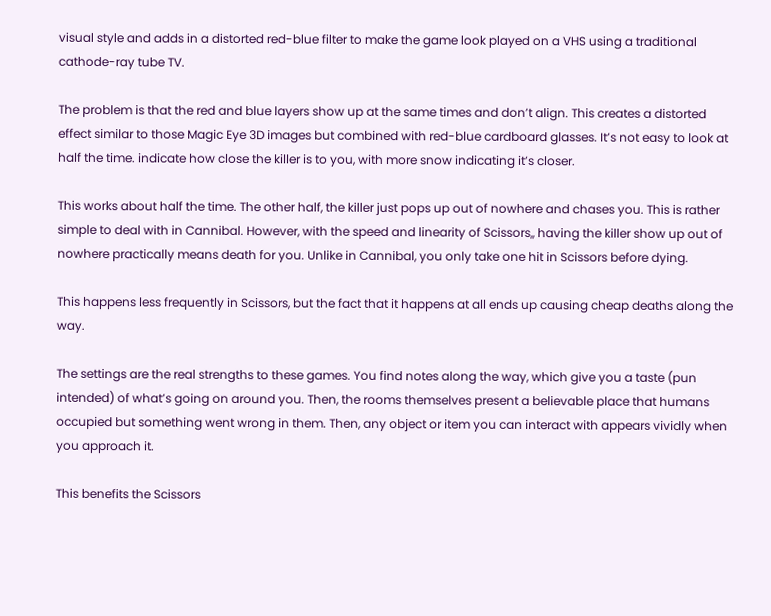visual style and adds in a distorted red-blue filter to make the game look played on a VHS using a traditional cathode-ray tube TV.

The problem is that the red and blue layers show up at the same times and don’t align. This creates a distorted effect similar to those Magic Eye 3D images but combined with red-blue cardboard glasses. It’s not easy to look at half the time. indicate how close the killer is to you, with more snow indicating it’s closer.

This works about half the time. The other half, the killer just pops up out of nowhere and chases you. This is rather simple to deal with in Cannibal. However, with the speed and linearity of Scissors,, having the killer show up out of nowhere practically means death for you. Unlike in Cannibal, you only take one hit in Scissors before dying.

This happens less frequently in Scissors, but the fact that it happens at all ends up causing cheap deaths along the way.

The settings are the real strengths to these games. You find notes along the way, which give you a taste (pun intended) of what’s going on around you. Then, the rooms themselves present a believable place that humans occupied but something went wrong in them. Then, any object or item you can interact with appears vividly when you approach it.

This benefits the Scissors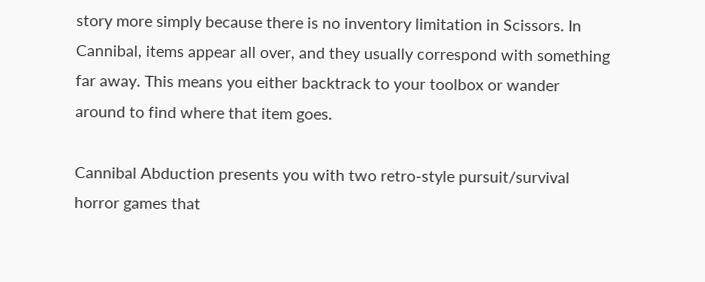story more simply because there is no inventory limitation in Scissors. In Cannibal, items appear all over, and they usually correspond with something far away. This means you either backtrack to your toolbox or wander around to find where that item goes.

Cannibal Abduction presents you with two retro-style pursuit/survival horror games that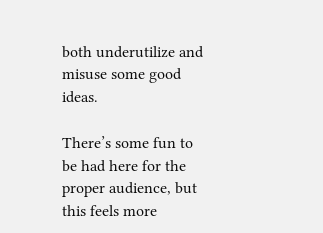both underutilize and misuse some good ideas.

There’s some fun to be had here for the proper audience, but this feels more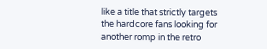like a title that strictly targets the hardcore fans looking for another romp in the retro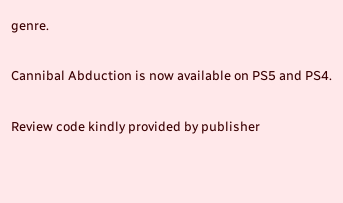genre.

Cannibal Abduction is now available on PS5 and PS4.

Review code kindly provided by publisher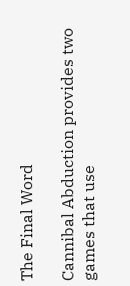The Final Word

Cannibal Abduction provides two games that use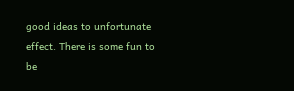good ideas to unfortunate effect. There is some fun to be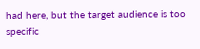had here, but the target audience is too specific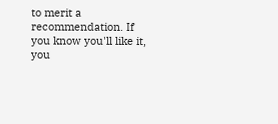to merit a recommendation. If you know you'll like it, you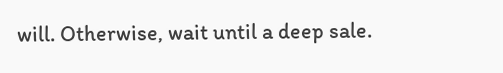will. Otherwise, wait until a deep sale.